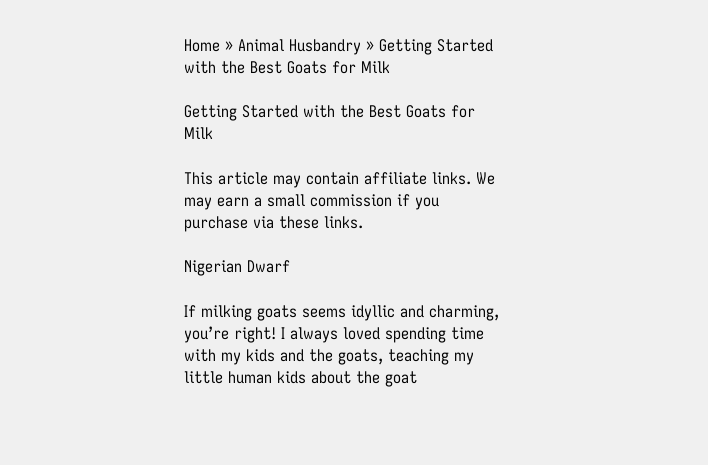Home » Animal Husbandry » Getting Started with the Best Goats for Milk

Getting Started with the Best Goats for Milk

This article may contain affiliate links. We may earn a small commission if you purchase via these links.

Nigerian Dwarf

If milking goats seems idyllic and charming, you’re right! I always loved spending time with my kids and the goats, teaching my little human kids about the goat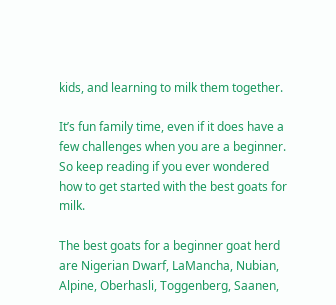kids, and learning to milk them together.

It’s fun family time, even if it does have a few challenges when you are a beginner. So keep reading if you ever wondered how to get started with the best goats for milk.

The best goats for a beginner goat herd are Nigerian Dwarf, LaMancha, Nubian, Alpine, Oberhasli, Toggenberg, Saanen,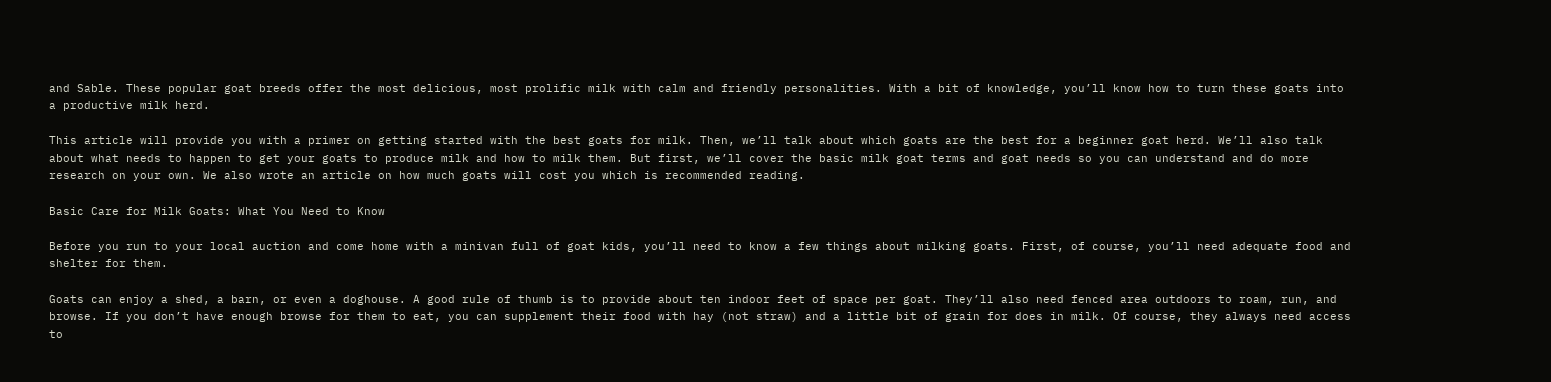and Sable. These popular goat breeds offer the most delicious, most prolific milk with calm and friendly personalities. With a bit of knowledge, you’ll know how to turn these goats into a productive milk herd.

This article will provide you with a primer on getting started with the best goats for milk. Then, we’ll talk about which goats are the best for a beginner goat herd. We’ll also talk about what needs to happen to get your goats to produce milk and how to milk them. But first, we’ll cover the basic milk goat terms and goat needs so you can understand and do more research on your own. We also wrote an article on how much goats will cost you which is recommended reading.

Basic Care for Milk Goats: What You Need to Know

Before you run to your local auction and come home with a minivan full of goat kids, you’ll need to know a few things about milking goats. First, of course, you’ll need adequate food and shelter for them.

Goats can enjoy a shed, a barn, or even a doghouse. A good rule of thumb is to provide about ten indoor feet of space per goat. They’ll also need fenced area outdoors to roam, run, and browse. If you don’t have enough browse for them to eat, you can supplement their food with hay (not straw) and a little bit of grain for does in milk. Of course, they always need access to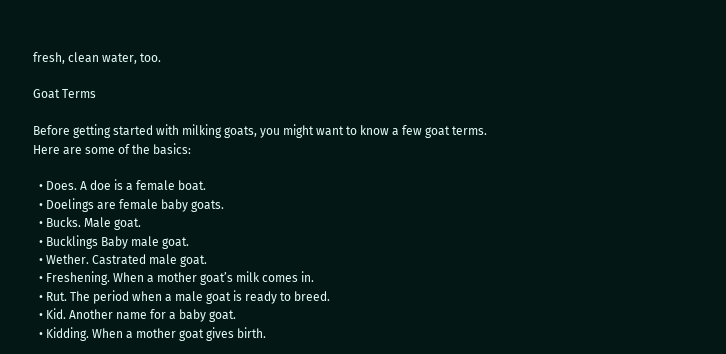fresh, clean water, too.

Goat Terms

Before getting started with milking goats, you might want to know a few goat terms. Here are some of the basics:

  • Does. A doe is a female boat.
  • Doelings are female baby goats.
  • Bucks. Male goat.
  • Bucklings Baby male goat.
  • Wether. Castrated male goat.
  • Freshening. When a mother goat’s milk comes in.
  • Rut. The period when a male goat is ready to breed.
  • Kid. Another name for a baby goat.
  • Kidding. When a mother goat gives birth.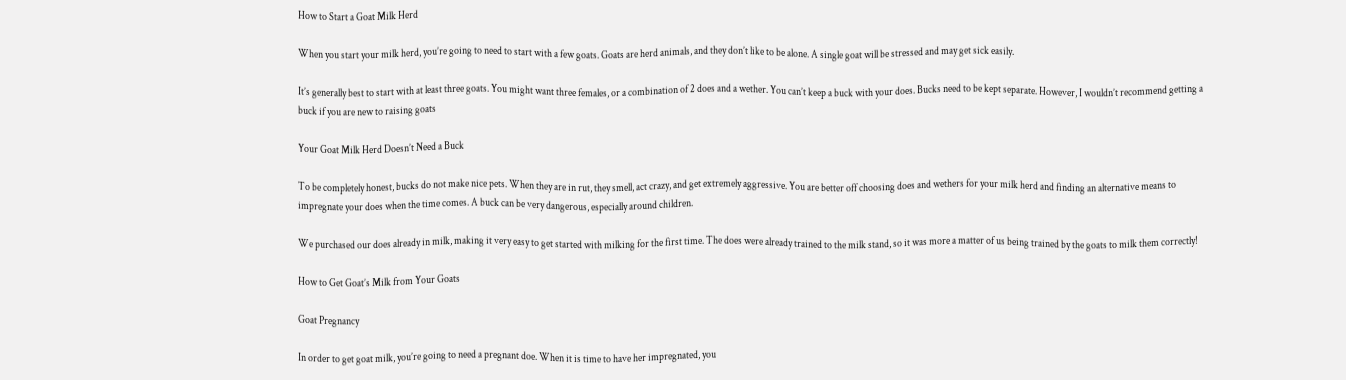How to Start a Goat Milk Herd

When you start your milk herd, you’re going to need to start with a few goats. Goats are herd animals, and they don’t like to be alone. A single goat will be stressed and may get sick easily.

It’s generally best to start with at least three goats. You might want three females, or a combination of 2 does and a wether. You can’t keep a buck with your does. Bucks need to be kept separate. However, I wouldn’t recommend getting a buck if you are new to raising goats

Your Goat Milk Herd Doesn’t Need a Buck

To be completely honest, bucks do not make nice pets. When they are in rut, they smell, act crazy, and get extremely aggressive. You are better off choosing does and wethers for your milk herd and finding an alternative means to impregnate your does when the time comes. A buck can be very dangerous, especially around children.

We purchased our does already in milk, making it very easy to get started with milking for the first time. The does were already trained to the milk stand, so it was more a matter of us being trained by the goats to milk them correctly!

How to Get Goat’s Milk from Your Goats

Goat Pregnancy

In order to get goat milk, you’re going to need a pregnant doe. When it is time to have her impregnated, you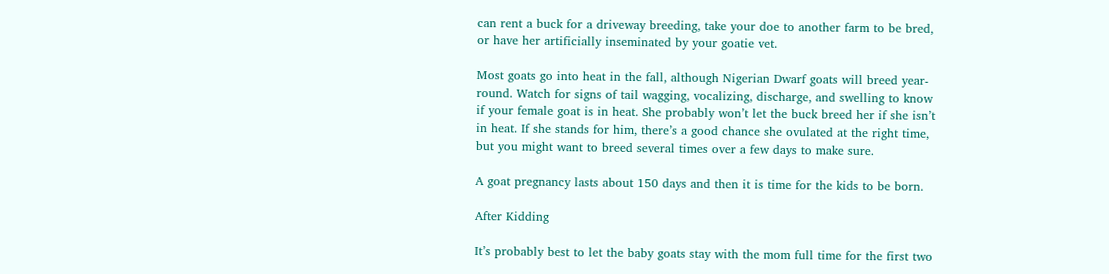can rent a buck for a driveway breeding, take your doe to another farm to be bred, or have her artificially inseminated by your goatie vet.

Most goats go into heat in the fall, although Nigerian Dwarf goats will breed year-round. Watch for signs of tail wagging, vocalizing, discharge, and swelling to know if your female goat is in heat. She probably won’t let the buck breed her if she isn’t in heat. If she stands for him, there’s a good chance she ovulated at the right time, but you might want to breed several times over a few days to make sure.

A goat pregnancy lasts about 150 days and then it is time for the kids to be born.

After Kidding

It’s probably best to let the baby goats stay with the mom full time for the first two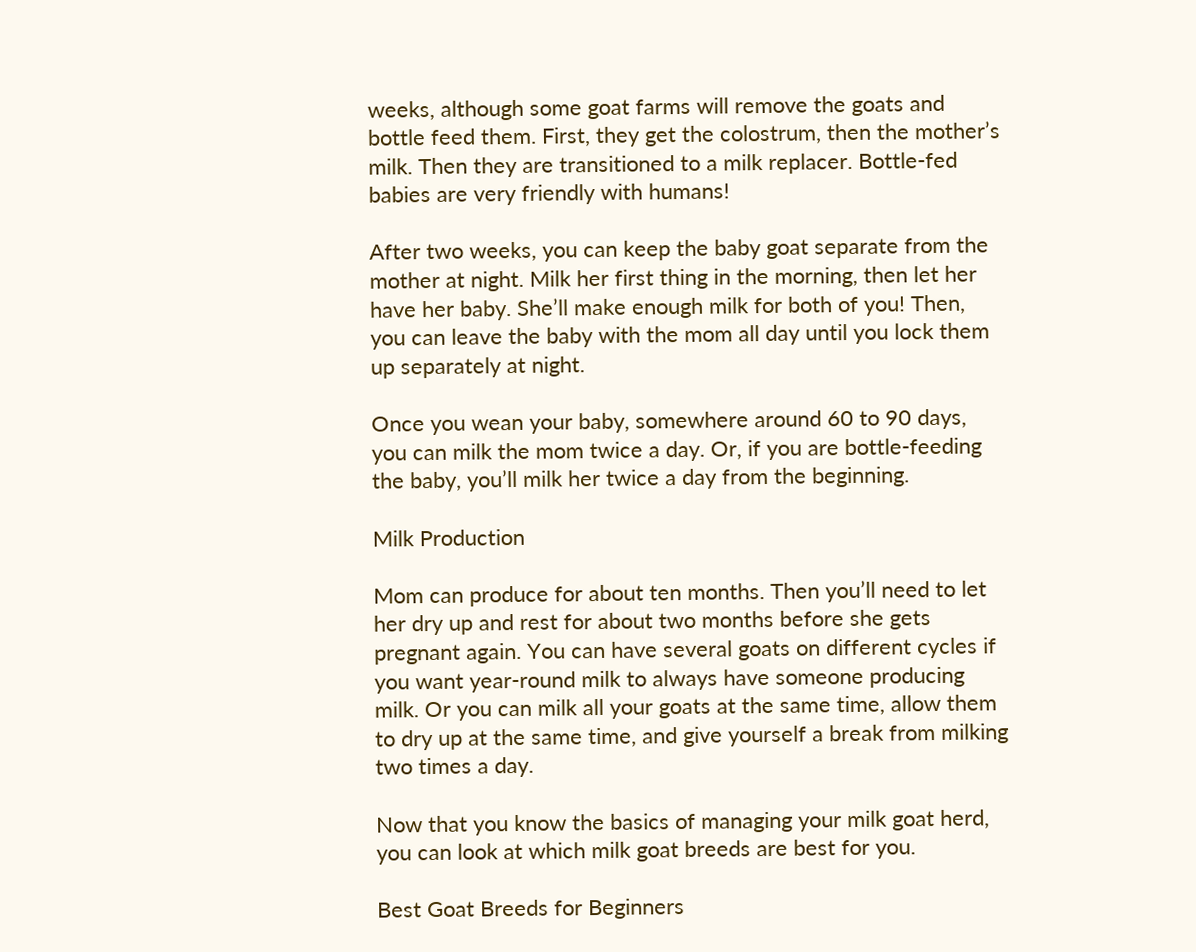weeks, although some goat farms will remove the goats and bottle feed them. First, they get the colostrum, then the mother’s milk. Then they are transitioned to a milk replacer. Bottle-fed babies are very friendly with humans!

After two weeks, you can keep the baby goat separate from the mother at night. Milk her first thing in the morning, then let her have her baby. She’ll make enough milk for both of you! Then, you can leave the baby with the mom all day until you lock them up separately at night.

Once you wean your baby, somewhere around 60 to 90 days, you can milk the mom twice a day. Or, if you are bottle-feeding the baby, you’ll milk her twice a day from the beginning.

Milk Production

Mom can produce for about ten months. Then you’ll need to let her dry up and rest for about two months before she gets pregnant again. You can have several goats on different cycles if you want year-round milk to always have someone producing milk. Or you can milk all your goats at the same time, allow them to dry up at the same time, and give yourself a break from milking two times a day.

Now that you know the basics of managing your milk goat herd, you can look at which milk goat breeds are best for you.

Best Goat Breeds for Beginners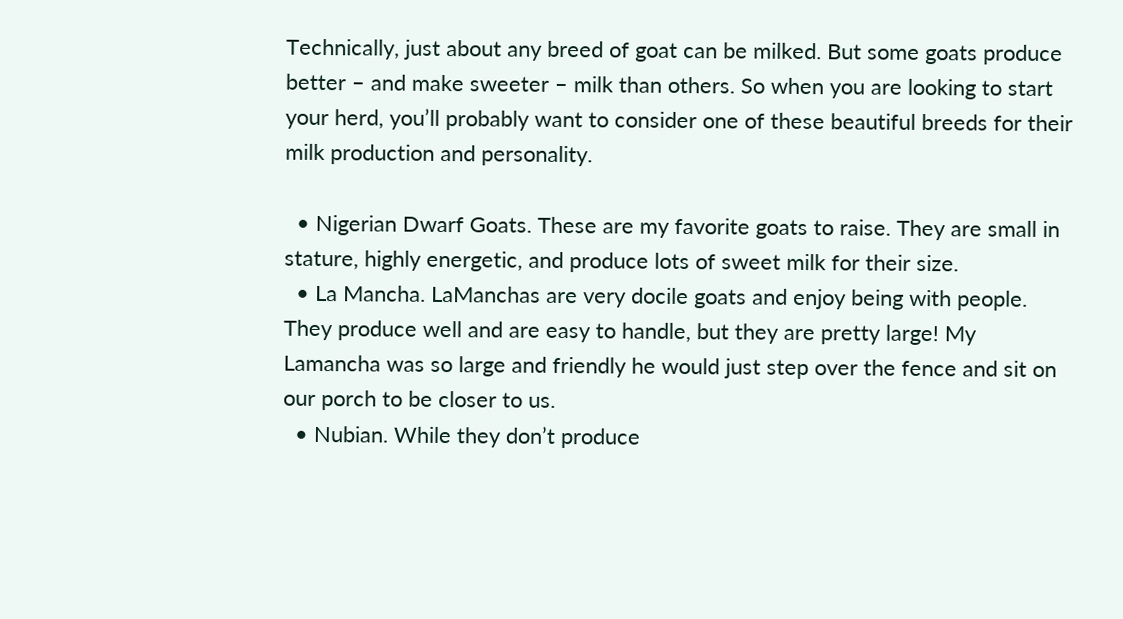Technically, just about any breed of goat can be milked. But some goats produce better – and make sweeter – milk than others. So when you are looking to start your herd, you’ll probably want to consider one of these beautiful breeds for their milk production and personality.

  • Nigerian Dwarf Goats. These are my favorite goats to raise. They are small in stature, highly energetic, and produce lots of sweet milk for their size.
  • La Mancha. LaManchas are very docile goats and enjoy being with people. They produce well and are easy to handle, but they are pretty large! My Lamancha was so large and friendly he would just step over the fence and sit on our porch to be closer to us.
  • Nubian. While they don’t produce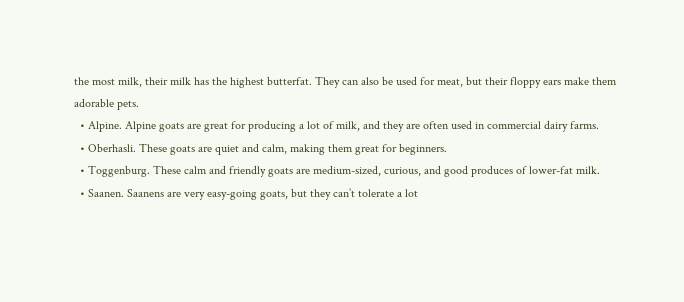the most milk, their milk has the highest butterfat. They can also be used for meat, but their floppy ears make them adorable pets.
  • Alpine. Alpine goats are great for producing a lot of milk, and they are often used in commercial dairy farms.
  • Oberhasli. These goats are quiet and calm, making them great for beginners.
  • Toggenburg. These calm and friendly goats are medium-sized, curious, and good produces of lower-fat milk.
  • Saanen. Saanens are very easy-going goats, but they can’t tolerate a lot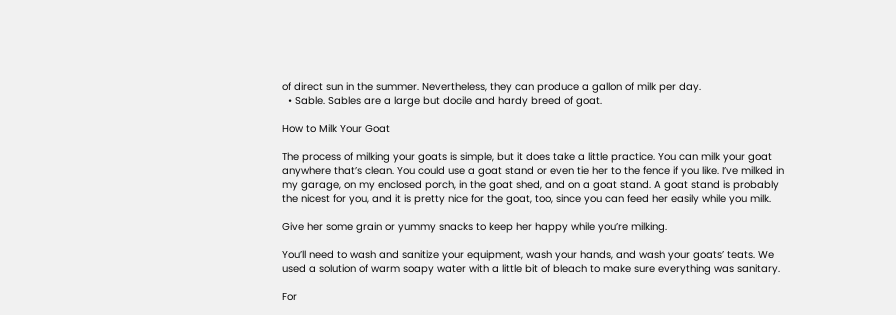of direct sun in the summer. Nevertheless, they can produce a gallon of milk per day.
  • Sable. Sables are a large but docile and hardy breed of goat.

How to Milk Your Goat

The process of milking your goats is simple, but it does take a little practice. You can milk your goat anywhere that’s clean. You could use a goat stand or even tie her to the fence if you like. I’ve milked in my garage, on my enclosed porch, in the goat shed, and on a goat stand. A goat stand is probably the nicest for you, and it is pretty nice for the goat, too, since you can feed her easily while you milk.

Give her some grain or yummy snacks to keep her happy while you’re milking.

You’ll need to wash and sanitize your equipment, wash your hands, and wash your goats’ teats. We used a solution of warm soapy water with a little bit of bleach to make sure everything was sanitary.

For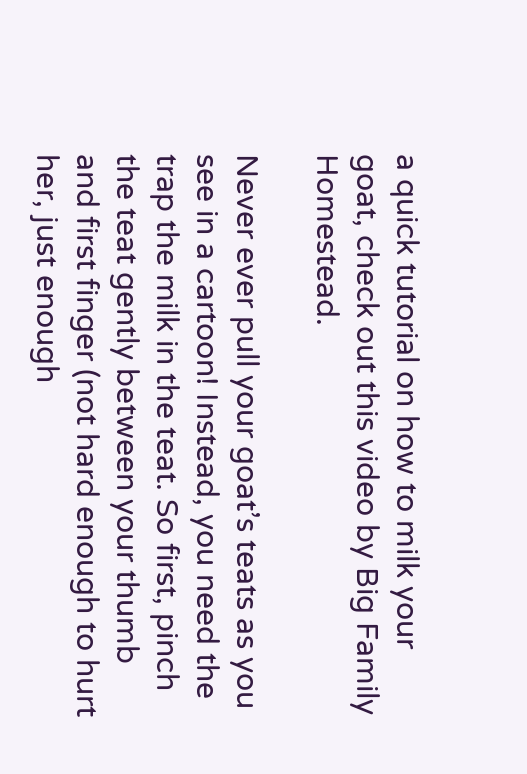a quick tutorial on how to milk your goat, check out this video by Big Family Homestead.

Never ever pull your goat’s teats as you see in a cartoon! Instead, you need the trap the milk in the teat. So first, pinch the teat gently between your thumb and first finger (not hard enough to hurt her, just enough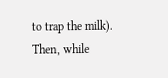to trap the milk). Then, while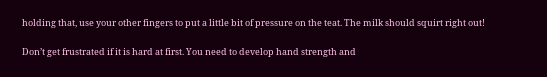holding that, use your other fingers to put a little bit of pressure on the teat. The milk should squirt right out!

Don’t get frustrated if it is hard at first. You need to develop hand strength and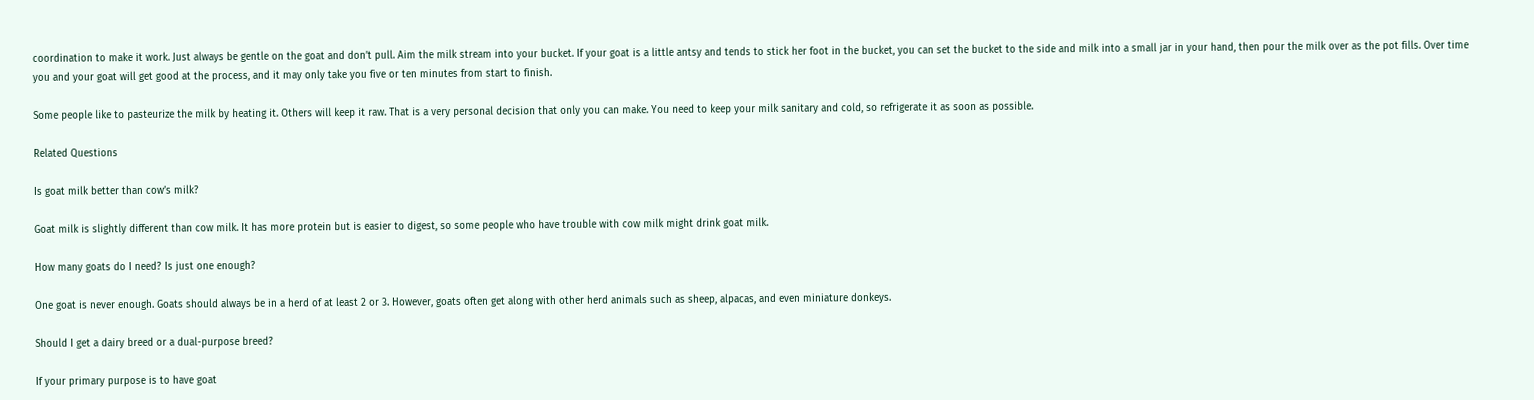coordination to make it work. Just always be gentle on the goat and don’t pull. Aim the milk stream into your bucket. If your goat is a little antsy and tends to stick her foot in the bucket, you can set the bucket to the side and milk into a small jar in your hand, then pour the milk over as the pot fills. Over time you and your goat will get good at the process, and it may only take you five or ten minutes from start to finish.

Some people like to pasteurize the milk by heating it. Others will keep it raw. That is a very personal decision that only you can make. You need to keep your milk sanitary and cold, so refrigerate it as soon as possible.

Related Questions

Is goat milk better than cow’s milk?

Goat milk is slightly different than cow milk. It has more protein but is easier to digest, so some people who have trouble with cow milk might drink goat milk.

How many goats do I need? Is just one enough?

One goat is never enough. Goats should always be in a herd of at least 2 or 3. However, goats often get along with other herd animals such as sheep, alpacas, and even miniature donkeys.

Should I get a dairy breed or a dual-purpose breed?

If your primary purpose is to have goat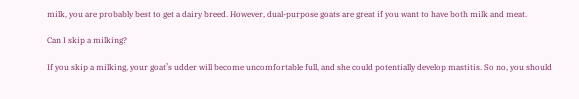milk, you are probably best to get a dairy breed. However, dual-purpose goats are great if you want to have both milk and meat.

Can I skip a milking?

If you skip a milking, your goat’s udder will become uncomfortable full, and she could potentially develop mastitis. So no, you should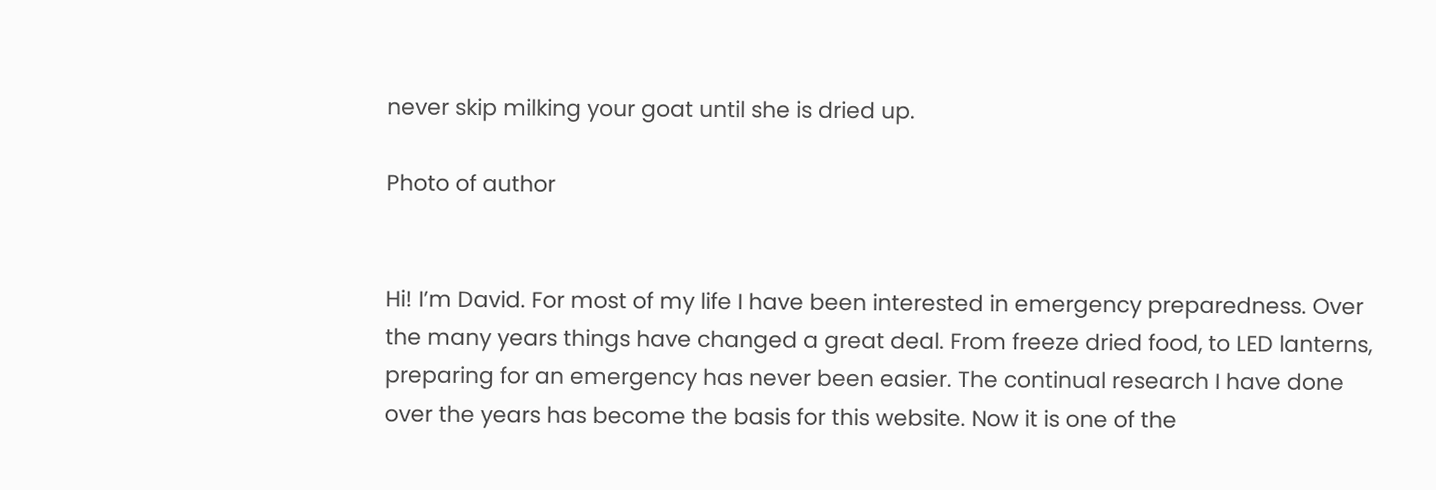never skip milking your goat until she is dried up.

Photo of author


Hi! I’m David. For most of my life I have been interested in emergency preparedness. Over the many years things have changed a great deal. From freeze dried food, to LED lanterns, preparing for an emergency has never been easier. The continual research I have done over the years has become the basis for this website. Now it is one of the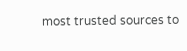most trusted sources to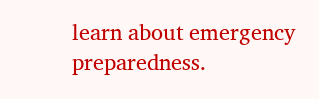learn about emergency preparedness.